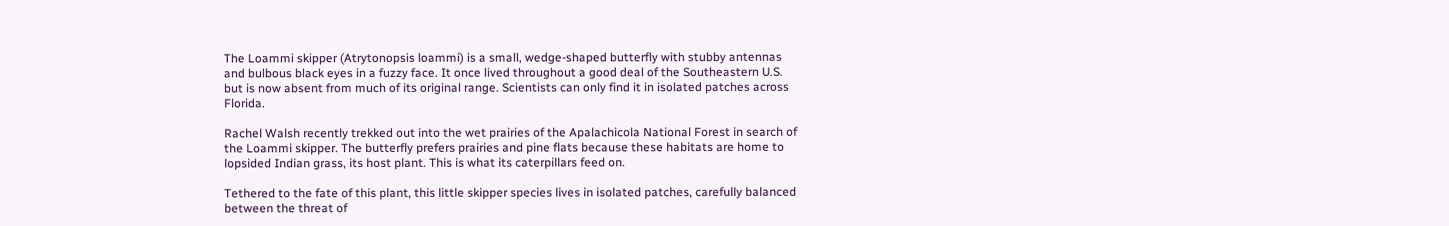The Loammi skipper (Atrytonopsis loammi) is a small, wedge-shaped butterfly with stubby antennas and bulbous black eyes in a fuzzy face. It once lived throughout a good deal of the Southeastern U.S. but is now absent from much of its original range. Scientists can only find it in isolated patches across Florida.

Rachel Walsh recently trekked out into the wet prairies of the Apalachicola National Forest in search of the Loammi skipper. The butterfly prefers prairies and pine flats because these habitats are home to lopsided Indian grass, its host plant. This is what its caterpillars feed on.

Tethered to the fate of this plant, this little skipper species lives in isolated patches, carefully balanced between the threat of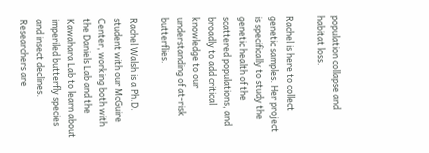population collapse and habitat loss.

Rachel is here to collect genetic samples. Her project is specifically to study the genetic health of the scattered populations, and broadly to add critical knowledge to our understanding of at-risk butterflies.

Rachel Walsh is a Ph.D. student with our McGuire Center, working both with the Daniels Lab and the Kawahara Lab to learn about imperiled butterfly species and insect declines. Researchers are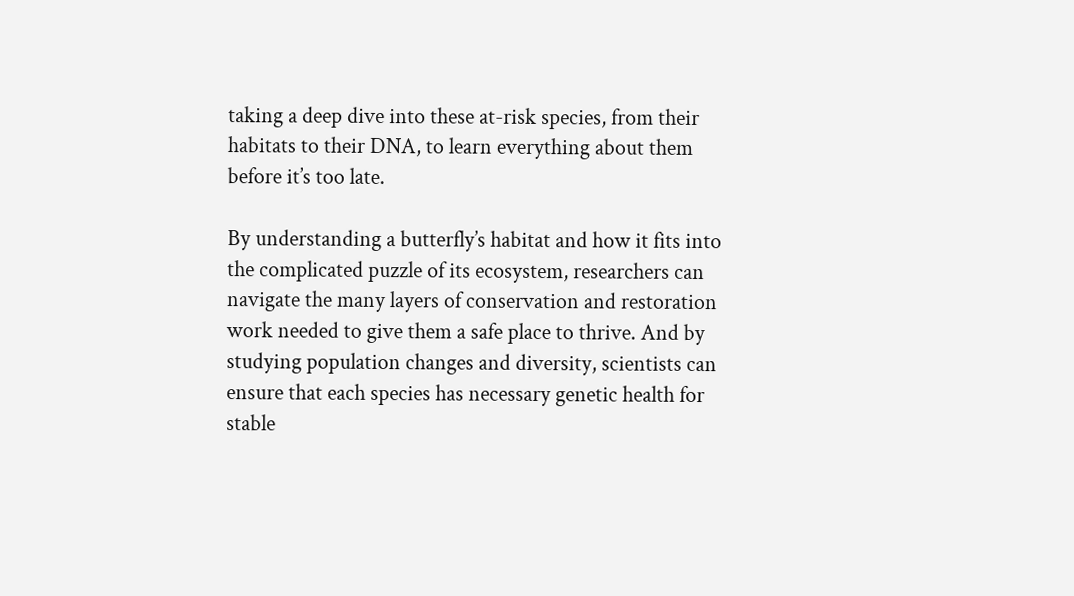taking a deep dive into these at-risk species, from their habitats to their DNA, to learn everything about them before it’s too late.

By understanding a butterfly’s habitat and how it fits into the complicated puzzle of its ecosystem, researchers can navigate the many layers of conservation and restoration work needed to give them a safe place to thrive. And by studying population changes and diversity, scientists can ensure that each species has necessary genetic health for stable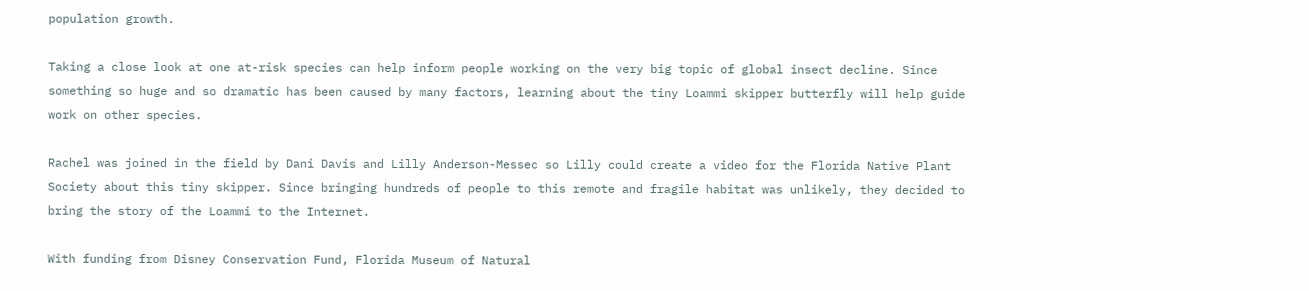population growth.

Taking a close look at one at-risk species can help inform people working on the very big topic of global insect decline. Since something so huge and so dramatic has been caused by many factors, learning about the tiny Loammi skipper butterfly will help guide work on other species.

Rachel was joined in the field by Dani Davis and Lilly Anderson-Messec so Lilly could create a video for the Florida Native Plant Society about this tiny skipper. Since bringing hundreds of people to this remote and fragile habitat was unlikely, they decided to bring the story of the Loammi to the Internet.

With funding from Disney Conservation Fund, Florida Museum of Natural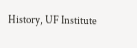History, UF Institute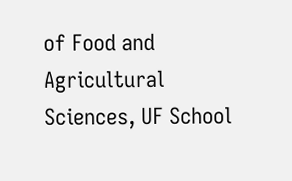of Food and Agricultural Sciences, UF School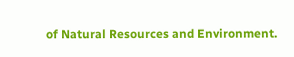of Natural Resources and Environment.